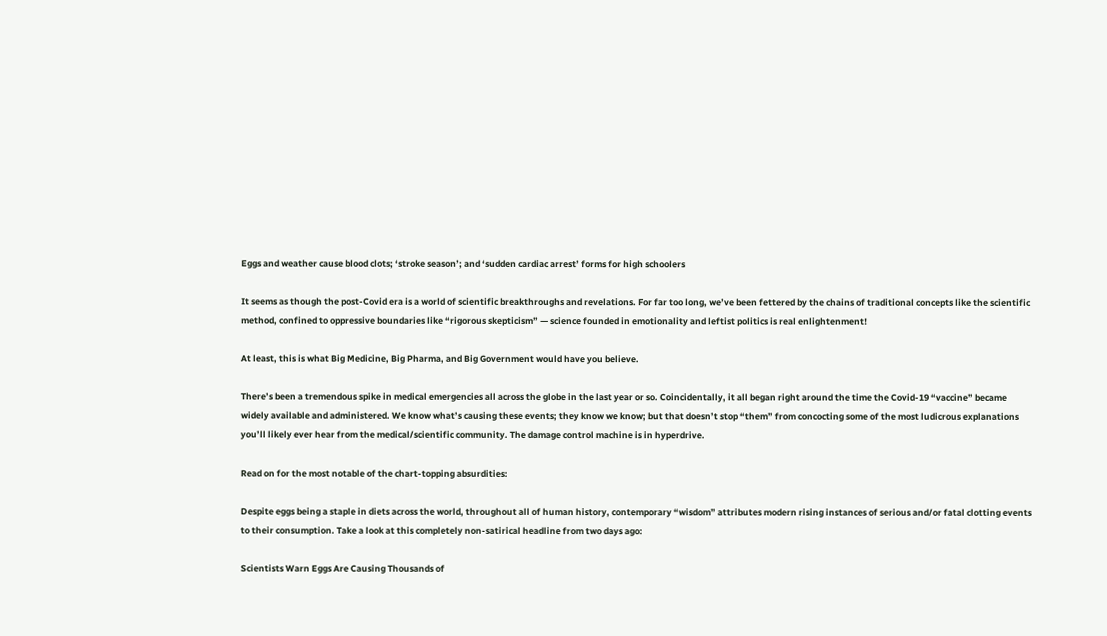Eggs and weather cause blood clots; ‘stroke season’; and ‘sudden cardiac arrest’ forms for high schoolers

It seems as though the post-Covid era is a world of scientific breakthroughs and revelations. For far too long, we’ve been fettered by the chains of traditional concepts like the scientific method, confined to oppressive boundaries like “rigorous skepticism” — science founded in emotionality and leftist politics is real enlightenment!

At least, this is what Big Medicine, Big Pharma, and Big Government would have you believe.

There’s been a tremendous spike in medical emergencies all across the globe in the last year or so. Coincidentally, it all began right around the time the Covid-19 “vaccine” became widely available and administered. We know what’s causing these events; they know we know; but that doesn’t stop “them” from concocting some of the most ludicrous explanations you’ll likely ever hear from the medical/scientific community. The damage control machine is in hyperdrive.

Read on for the most notable of the chart-topping absurdities:

Despite eggs being a staple in diets across the world, throughout all of human history, contemporary “wisdom” attributes modern rising instances of serious and/or fatal clotting events to their consumption. Take a look at this completely non-satirical headline from two days ago:

Scientists Warn Eggs Are Causing Thousands of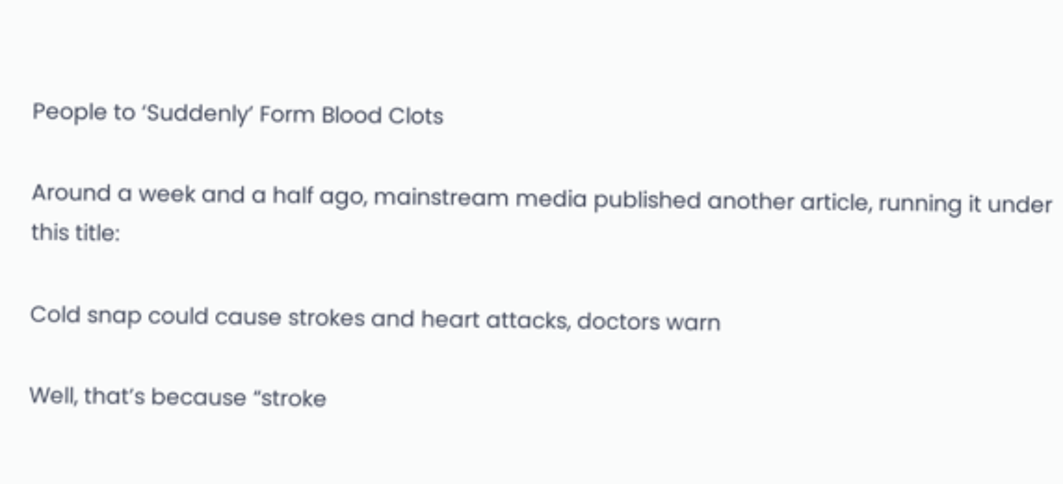People to ‘Suddenly’ Form Blood Clots

Around a week and a half ago, mainstream media published another article, running it under this title:

Cold snap could cause strokes and heart attacks, doctors warn

Well, that’s because “stroke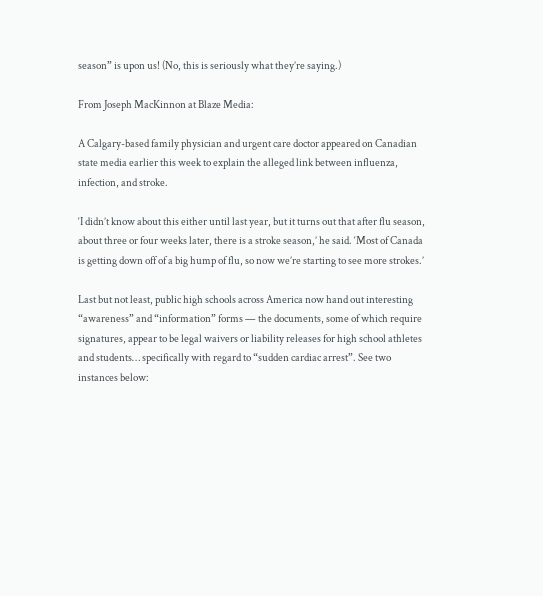season” is upon us! (No, this is seriously what they’re saying.)

From Joseph MacKinnon at Blaze Media:

A Calgary-based family physician and urgent care doctor appeared on Canadian state media earlier this week to explain the alleged link between influenza, infection, and stroke.

‘I didn’t know about this either until last year, but it turns out that after flu season, about three or four weeks later, there is a stroke season,’ he said. ‘Most of Canada is getting down off of a big hump of flu, so now we’re starting to see more strokes.’

Last but not least, public high schools across America now hand out interesting “awareness” and “information” forms — the documents, some of which require signatures, appear to be legal waivers or liability releases for high school athletes and students… specifically with regard to “sudden cardiac arrest”. See two instances below: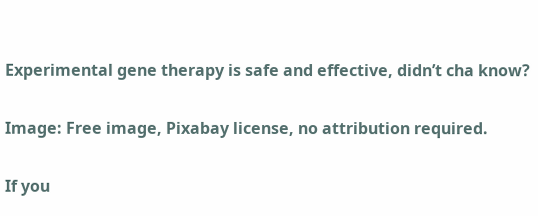Experimental gene therapy is safe and effective, didn’t cha know?

Image: Free image, Pixabay license, no attribution required.

If you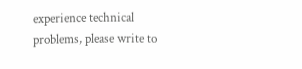experience technical problems, please write to